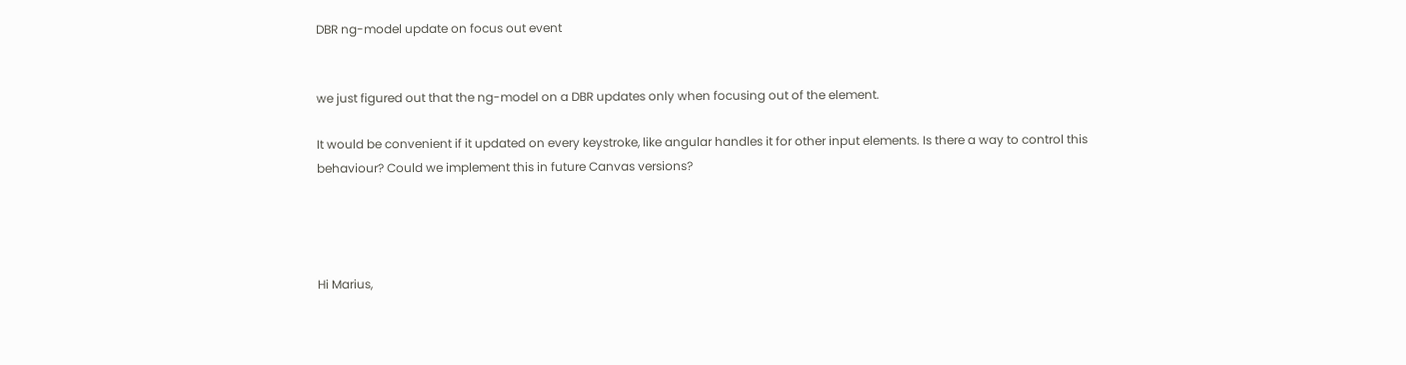DBR ng-model update on focus out event


we just figured out that the ng-model on a DBR updates only when focusing out of the element.

It would be convenient if it updated on every keystroke, like angular handles it for other input elements. Is there a way to control this behaviour? Could we implement this in future Canvas versions?




Hi Marius,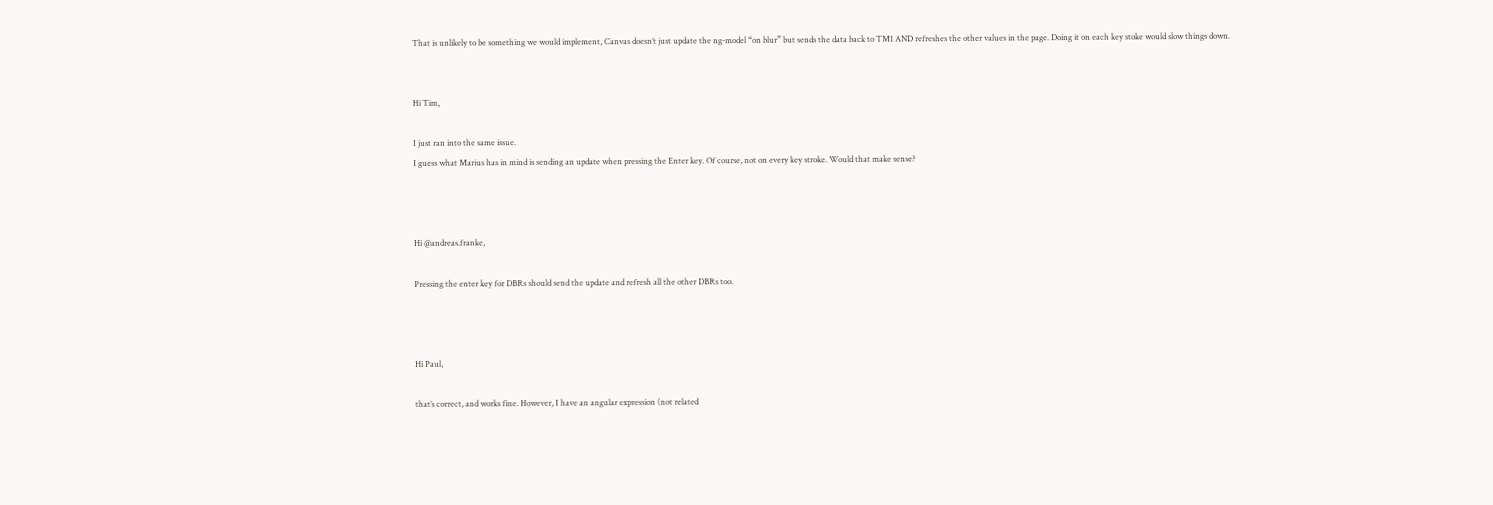That is unlikely to be something we would implement, Canvas doesn’t just update the ng-model “on blur” but sends the data back to TM1 AND refreshes the other values in the page. Doing it on each key stoke would slow things down.


Hi Tim,

I just ran into the same issue.
I guess what Marius has in mind is sending an update when pressing the Enter key. Of course, not on every key stroke. Would that make sense?



Hi @andreas.franke,

Pressing the enter key for DBRs should send the update and refresh all the other DBRs too.



Hi Paul,

that’s correct, and works fine. However, I have an angular expression (not related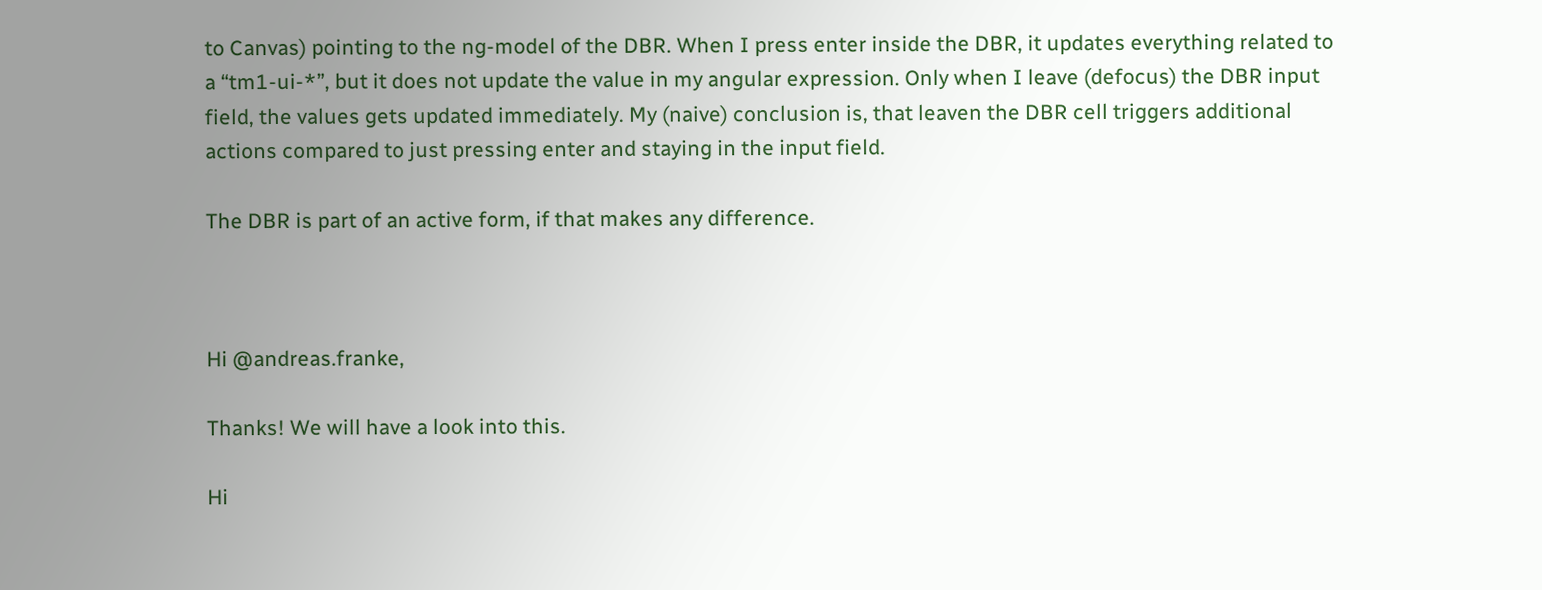to Canvas) pointing to the ng-model of the DBR. When I press enter inside the DBR, it updates everything related to a “tm1-ui-*”, but it does not update the value in my angular expression. Only when I leave (defocus) the DBR input field, the values gets updated immediately. My (naive) conclusion is, that leaven the DBR cell triggers additional actions compared to just pressing enter and staying in the input field.

The DBR is part of an active form, if that makes any difference.



Hi @andreas.franke,

Thanks! We will have a look into this.

Hi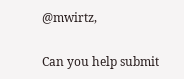@mwirtz,

Can you help submit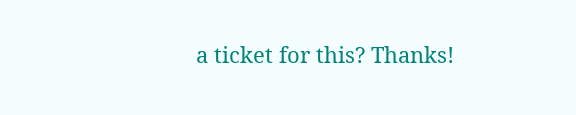a ticket for this? Thanks!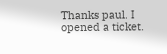Thanks paul. I opened a ticket.